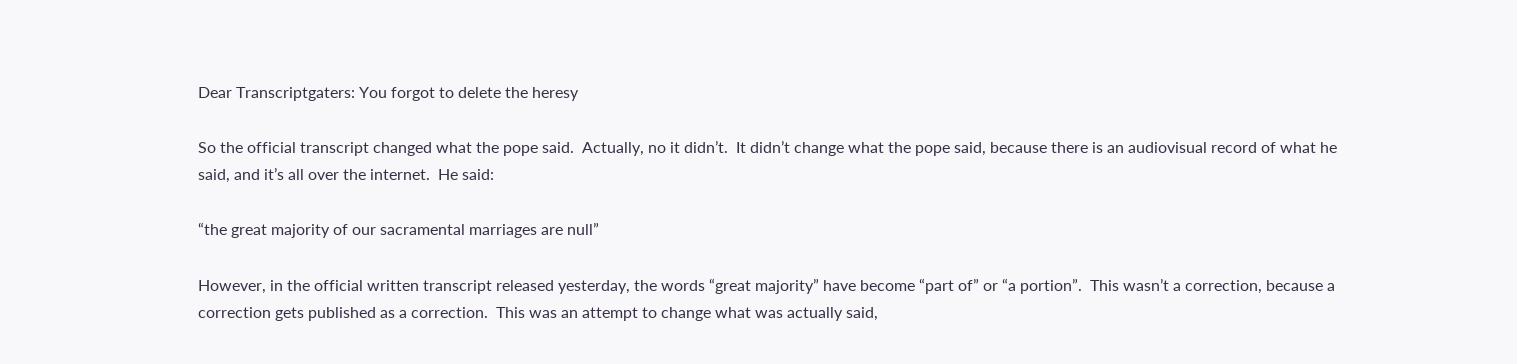Dear Transcriptgaters: You forgot to delete the heresy

So the official transcript changed what the pope said.  Actually, no it didn’t.  It didn’t change what the pope said, because there is an audiovisual record of what he said, and it’s all over the internet.  He said:

“the great majority of our sacramental marriages are null”

However, in the official written transcript released yesterday, the words “great majority” have become “part of” or “a portion”.  This wasn’t a correction, because a correction gets published as a correction.  This was an attempt to change what was actually said,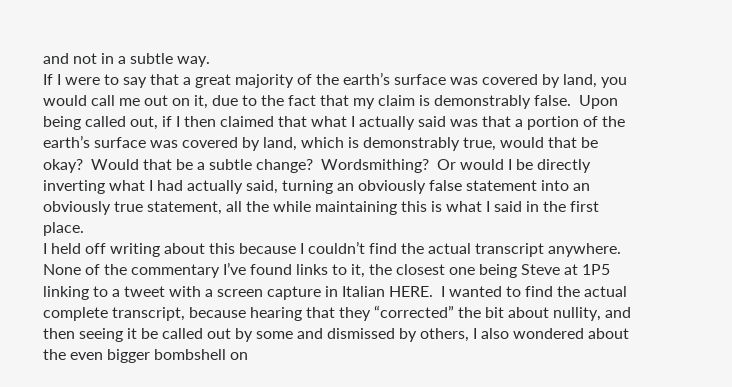and not in a subtle way.
If I were to say that a great majority of the earth’s surface was covered by land, you would call me out on it, due to the fact that my claim is demonstrably false.  Upon being called out, if I then claimed that what I actually said was that a portion of the earth’s surface was covered by land, which is demonstrably true, would that be okay?  Would that be a subtle change?  Wordsmithing?  Or would I be directly inverting what I had actually said, turning an obviously false statement into an obviously true statement, all the while maintaining this is what I said in the first place.
I held off writing about this because I couldn’t find the actual transcript anywhere. None of the commentary I’ve found links to it, the closest one being Steve at 1P5 linking to a tweet with a screen capture in Italian HERE.  I wanted to find the actual complete transcript, because hearing that they “corrected” the bit about nullity, and then seeing it be called out by some and dismissed by others, I also wondered about the even bigger bombshell on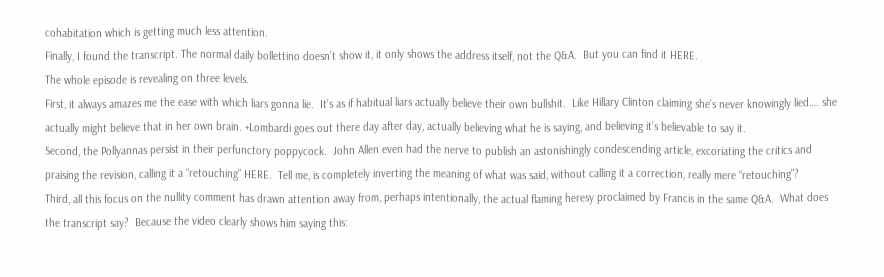cohabitation which is getting much less attention.
Finally, I found the transcript. The normal daily bollettino doesn’t show it, it only shows the address itself, not the Q&A.  But you can find it HERE.
The whole episode is revealing on three levels.
First, it always amazes me the ease with which liars gonna lie.  It’s as if habitual liars actually believe their own bullshit.  Like Hillary Clinton claiming she’s never knowingly lied…. she actually might believe that in her own brain. +Lombardi goes out there day after day, actually believing what he is saying, and believing it’s believable to say it.
Second, the Pollyannas persist in their perfunctory poppycock.  John Allen even had the nerve to publish an astonishingly condescending article, excoriating the critics and praising the revision, calling it a “retouching” HERE.  Tell me, is completely inverting the meaning of what was said, without calling it a correction, really mere “retouching”?
Third, all this focus on the nullity comment has drawn attention away from, perhaps intentionally, the actual flaming heresy proclaimed by Francis in the same Q&A.  What does the transcript say?  Because the video clearly shows him saying this: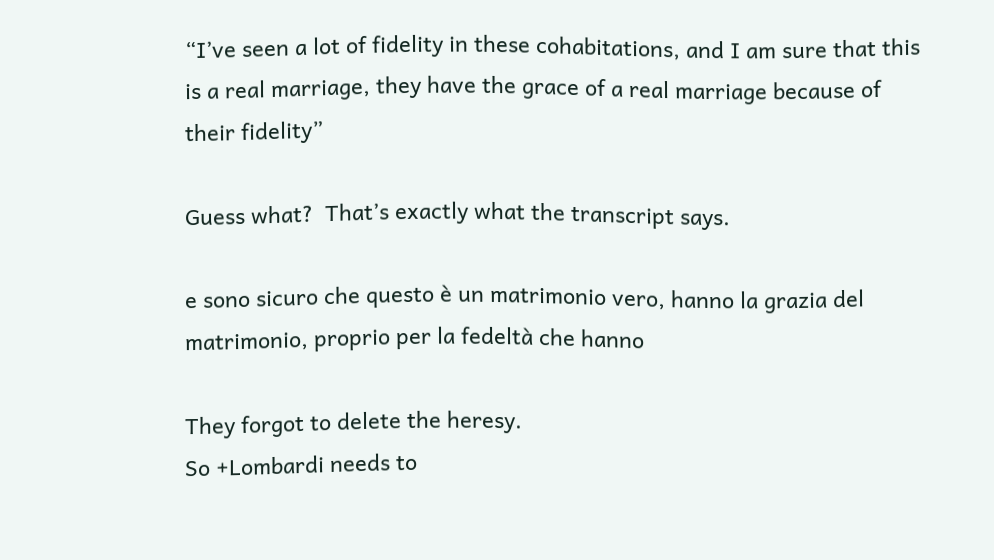“I’ve seen a lot of fidelity in these cohabitations, and I am sure that this is a real marriage, they have the grace of a real marriage because of their fidelity”

Guess what?  That’s exactly what the transcript says.

e sono sicuro che questo è un matrimonio vero, hanno la grazia del matrimonio, proprio per la fedeltà che hanno

They forgot to delete the heresy.
So +Lombardi needs to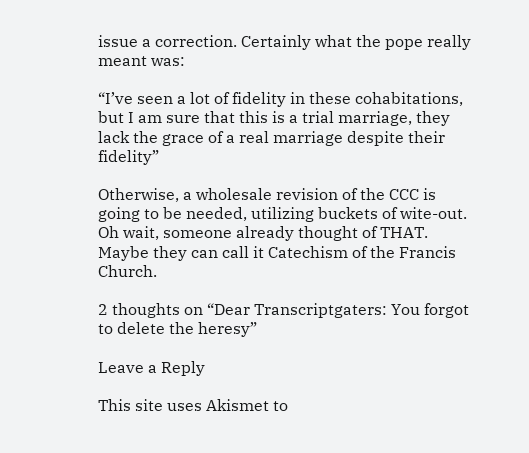issue a correction. Certainly what the pope really meant was:

“I’ve seen a lot of fidelity in these cohabitations, but I am sure that this is a trial marriage, they lack the grace of a real marriage despite their fidelity”

Otherwise, a wholesale revision of the CCC is going to be needed, utilizing buckets of wite-out.
Oh wait, someone already thought of THAT.
Maybe they can call it Catechism of the Francis Church.

2 thoughts on “Dear Transcriptgaters: You forgot to delete the heresy”

Leave a Reply

This site uses Akismet to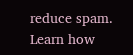reduce spam. Learn how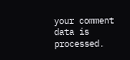your comment data is processed.